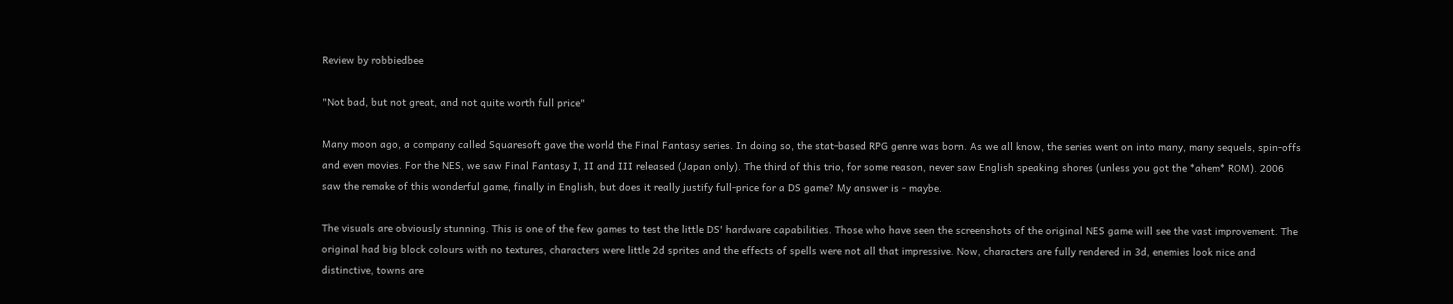Review by robbiedbee

"Not bad, but not great, and not quite worth full price"

Many moon ago, a company called Squaresoft gave the world the Final Fantasy series. In doing so, the stat-based RPG genre was born. As we all know, the series went on into many, many sequels, spin-offs and even movies. For the NES, we saw Final Fantasy I, II and III released (Japan only). The third of this trio, for some reason, never saw English speaking shores (unless you got the *ahem* ROM). 2006 saw the remake of this wonderful game, finally in English, but does it really justify full-price for a DS game? My answer is - maybe.

The visuals are obviously stunning. This is one of the few games to test the little DS' hardware capabilities. Those who have seen the screenshots of the original NES game will see the vast improvement. The original had big block colours with no textures, characters were little 2d sprites and the effects of spells were not all that impressive. Now, characters are fully rendered in 3d, enemies look nice and distinctive, towns are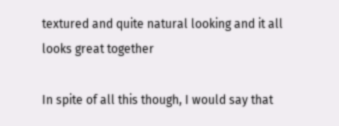textured and quite natural looking and it all looks great together

In spite of all this though, I would say that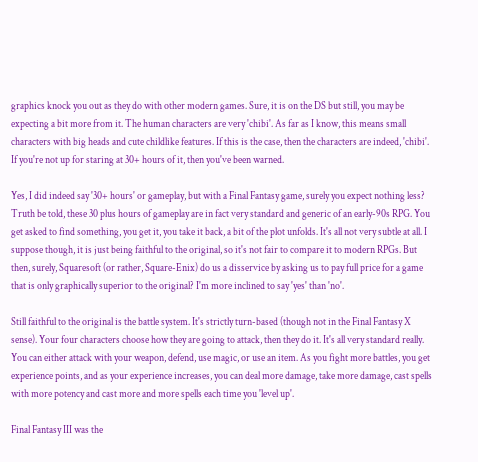graphics knock you out as they do with other modern games. Sure, it is on the DS but still, you may be expecting a bit more from it. The human characters are very 'chibi'. As far as I know, this means small characters with big heads and cute childlike features. If this is the case, then the characters are indeed, 'chibi'. If you're not up for staring at 30+ hours of it, then you've been warned.

Yes, I did indeed say '30+ hours' or gameplay, but with a Final Fantasy game, surely you expect nothing less? Truth be told, these 30 plus hours of gameplay are in fact very standard and generic of an early-90s RPG. You get asked to find something, you get it, you take it back, a bit of the plot unfolds. It's all not very subtle at all. I suppose though, it is just being faithful to the original, so it's not fair to compare it to modern RPGs. But then, surely, Squaresoft (or rather, Square-Enix) do us a disservice by asking us to pay full price for a game that is only graphically superior to the original? I'm more inclined to say 'yes' than 'no'.

Still faithful to the original is the battle system. It's strictly turn-based (though not in the Final Fantasy X sense). Your four characters choose how they are going to attack, then they do it. It's all very standard really. You can either attack with your weapon, defend, use magic, or use an item. As you fight more battles, you get experience points, and as your experience increases, you can deal more damage, take more damage, cast spells with more potency and cast more and more spells each time you 'level up'.

Final Fantasy III was the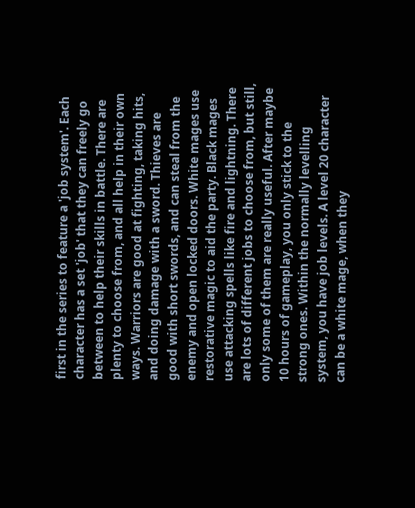first in the series to feature a 'job system'. Each character has a set 'job' that they can freely go between to help their skills in battle. There are plenty to choose from, and all help in their own ways. Warriors are good at fighting, taking hits, and doing damage with a sword. Thieves are good with short swords, and can steal from the enemy and open locked doors. White mages use restorative magic to aid the party. Black mages use attacking spells like fire and lightning. There are lots of different jobs to choose from, but still, only some of them are really useful. After maybe 10 hours of gameplay, you only stick to the strong ones. Within the normally levelling system, you have job levels. A level 20 character can be a white mage, when they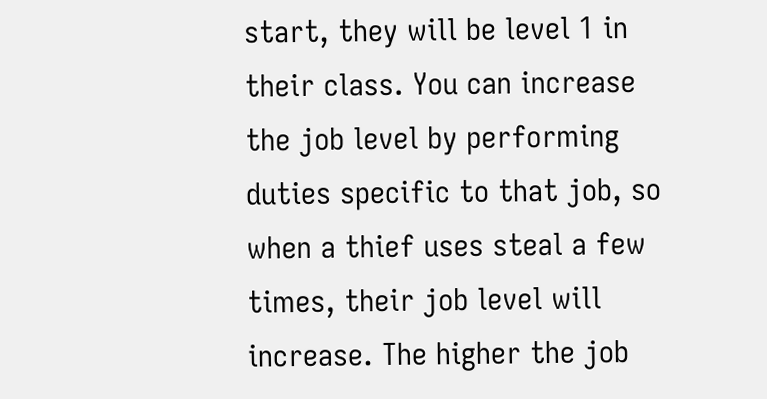start, they will be level 1 in their class. You can increase the job level by performing duties specific to that job, so when a thief uses steal a few times, their job level will increase. The higher the job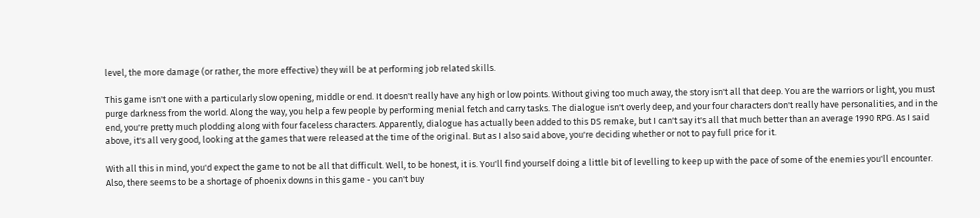level, the more damage (or rather, the more effective) they will be at performing job related skills.

This game isn't one with a particularly slow opening, middle or end. It doesn't really have any high or low points. Without giving too much away, the story isn't all that deep. You are the warriors or light, you must purge darkness from the world. Along the way, you help a few people by performing menial fetch and carry tasks. The dialogue isn't overly deep, and your four characters don't really have personalities, and in the end, you're pretty much plodding along with four faceless characters. Apparently, dialogue has actually been added to this DS remake, but I can't say it's all that much better than an average 1990 RPG. As I said above, it's all very good, looking at the games that were released at the time of the original. But as I also said above, you're deciding whether or not to pay full price for it.

With all this in mind, you'd expect the game to not be all that difficult. Well, to be honest, it is. You'll find yourself doing a little bit of levelling to keep up with the pace of some of the enemies you'll encounter. Also, there seems to be a shortage of phoenix downs in this game - you can't buy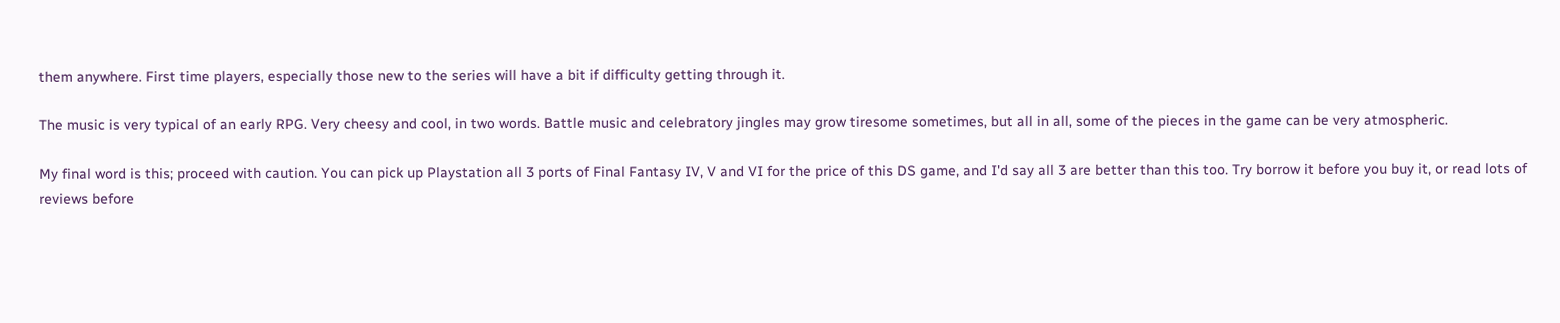them anywhere. First time players, especially those new to the series will have a bit if difficulty getting through it.

The music is very typical of an early RPG. Very cheesy and cool, in two words. Battle music and celebratory jingles may grow tiresome sometimes, but all in all, some of the pieces in the game can be very atmospheric.

My final word is this; proceed with caution. You can pick up Playstation all 3 ports of Final Fantasy IV, V and VI for the price of this DS game, and I'd say all 3 are better than this too. Try borrow it before you buy it, or read lots of reviews before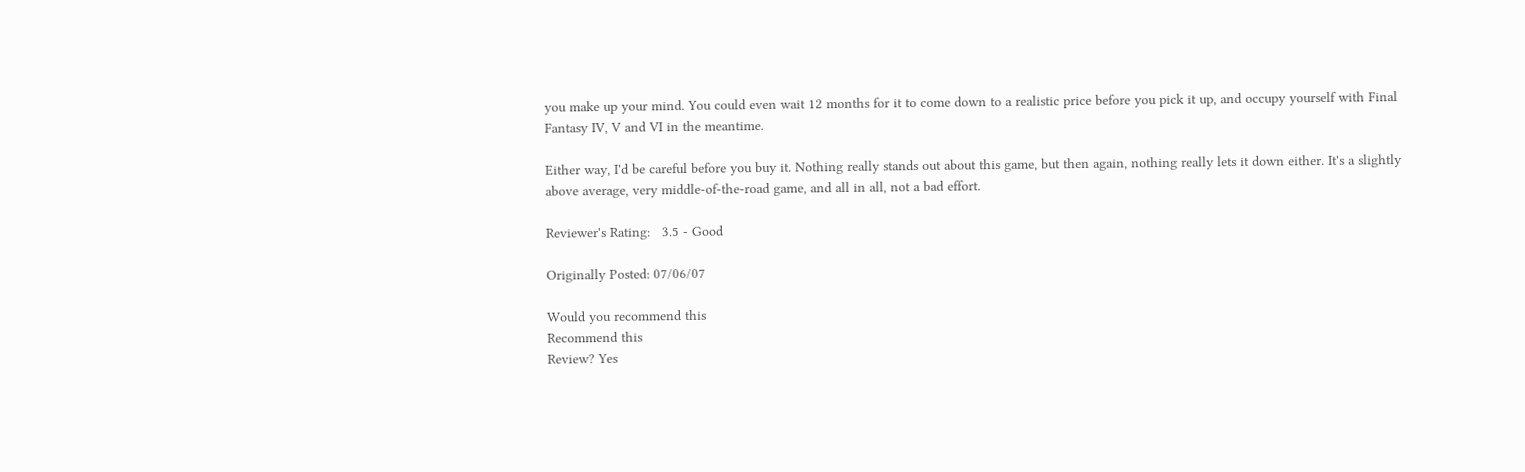you make up your mind. You could even wait 12 months for it to come down to a realistic price before you pick it up, and occupy yourself with Final Fantasy IV, V and VI in the meantime.

Either way, I'd be careful before you buy it. Nothing really stands out about this game, but then again, nothing really lets it down either. It's a slightly above average, very middle-of-the-road game, and all in all, not a bad effort.

Reviewer's Rating:   3.5 - Good

Originally Posted: 07/06/07

Would you recommend this
Recommend this
Review? Yes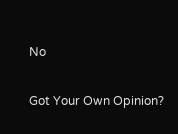No

Got Your Own Opinion?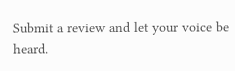Submit a review and let your voice be heard.